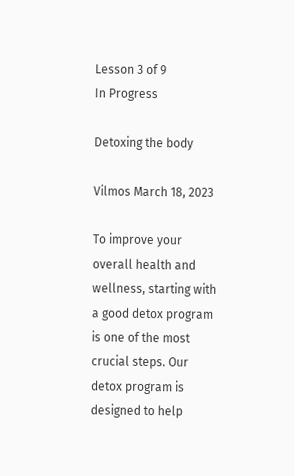Lesson 3 of 9
In Progress

Detoxing the body

Vilmos March 18, 2023

To improve your overall health and wellness, starting with a good detox program is one of the most crucial steps. Our detox program is designed to help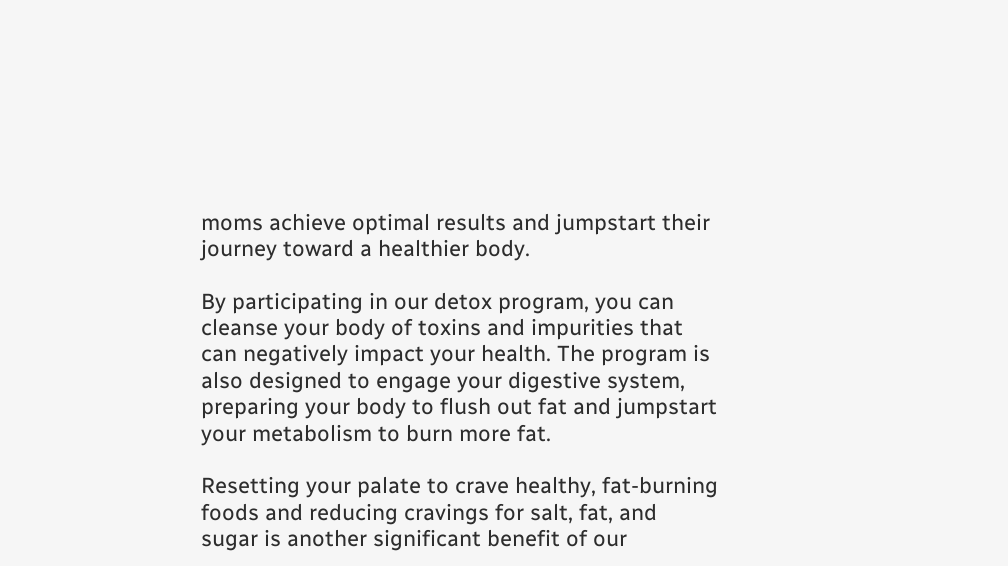moms achieve optimal results and jumpstart their journey toward a healthier body.

By participating in our detox program, you can cleanse your body of toxins and impurities that can negatively impact your health. The program is also designed to engage your digestive system, preparing your body to flush out fat and jumpstart your metabolism to burn more fat.

Resetting your palate to crave healthy, fat-burning foods and reducing cravings for salt, fat, and sugar is another significant benefit of our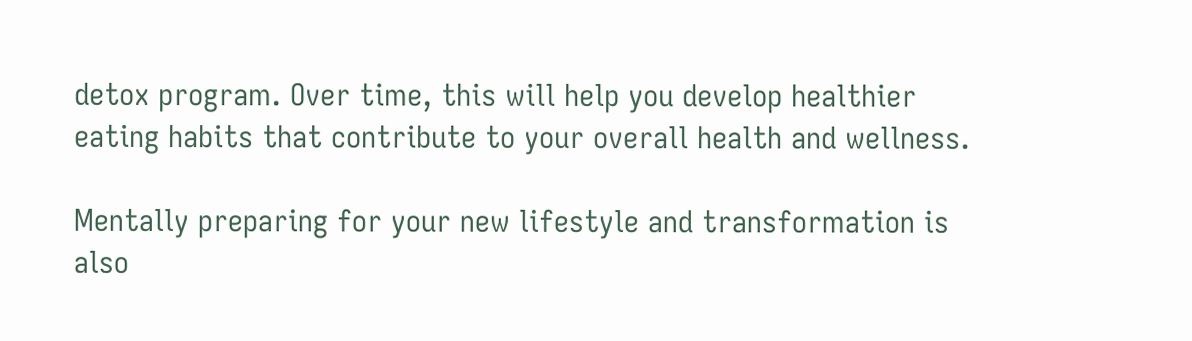detox program. Over time, this will help you develop healthier eating habits that contribute to your overall health and wellness.

Mentally preparing for your new lifestyle and transformation is also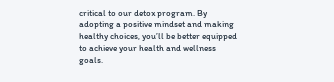critical to our detox program. By adopting a positive mindset and making healthy choices, you’ll be better equipped to achieve your health and wellness goals.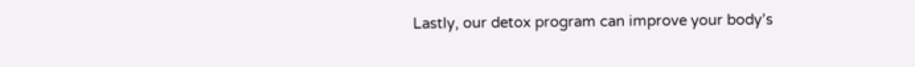Lastly, our detox program can improve your body’s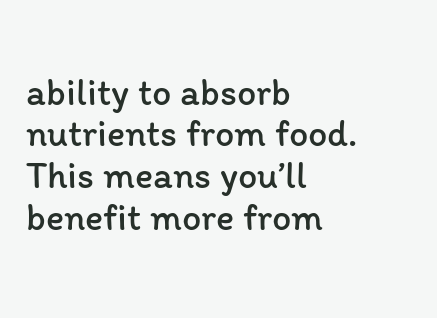ability to absorb nutrients from food. This means you’ll benefit more from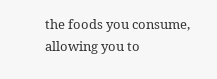the foods you consume, allowing you to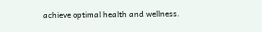achieve optimal health and wellness.